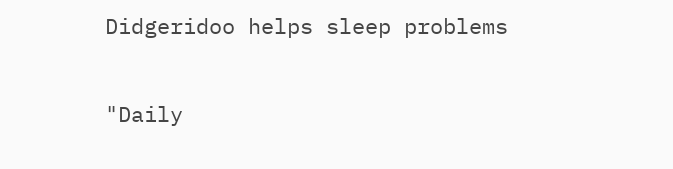Didgeridoo helps sleep problems

"Daily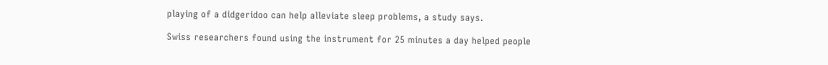playing of a didgeridoo can help alleviate sleep problems, a study says.

Swiss researchers found using the instrument for 25 minutes a day helped people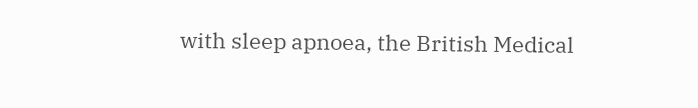with sleep apnoea, the British Medical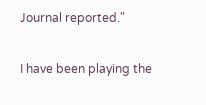Journal reported."

I have been playing the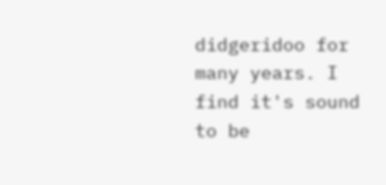didgeridoo for many years. I find it's sound to be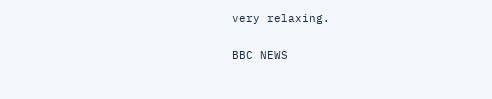very relaxing.

BBC NEWS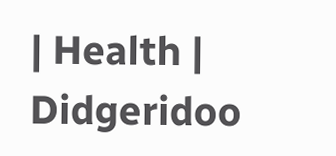| Health | Didgeridoo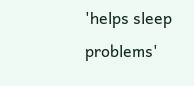'helps sleep problems'